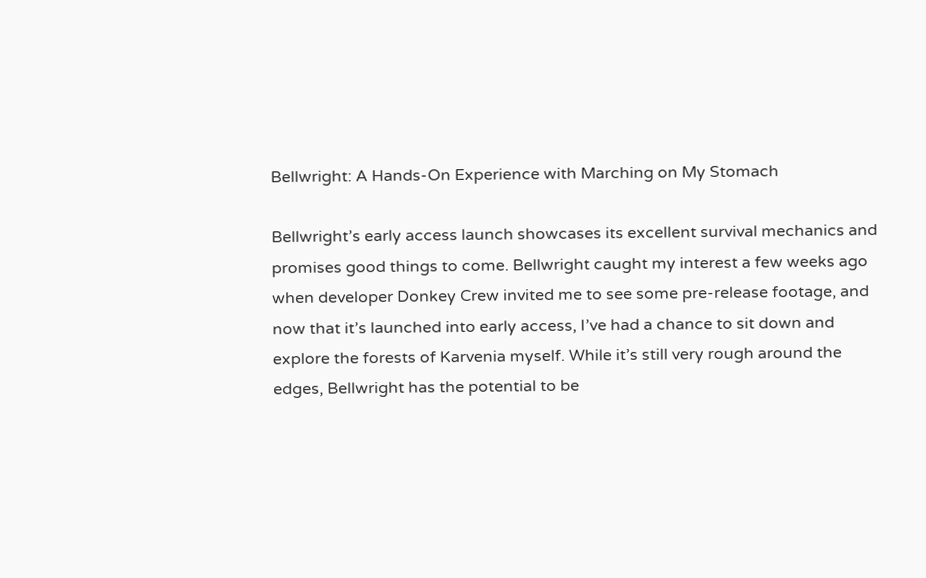Bellwright: A Hands-On Experience with Marching on My Stomach

Bellwright’s early access launch showcases its excellent survival mechanics and promises good things to come. Bellwright caught my interest a few weeks ago when developer Donkey Crew invited me to see some pre-release footage, and now that it’s launched into early access, I’ve had a chance to sit down and explore the forests of Karvenia myself. While it’s still very rough around the edges, Bellwright has the potential to be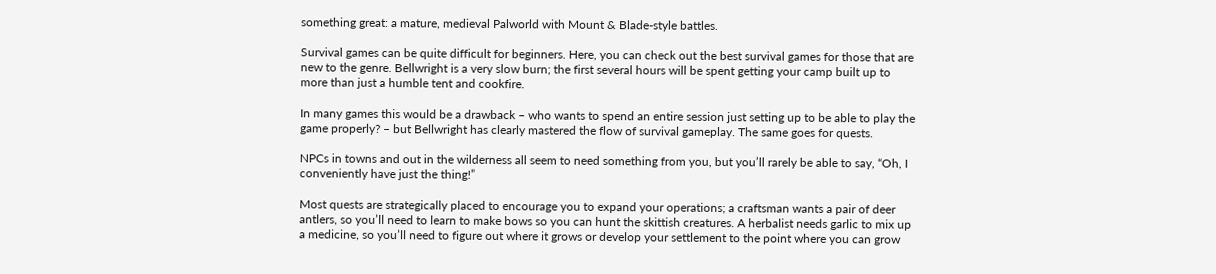something great: a mature, medieval Palworld with Mount & Blade-style battles.

Survival games can be quite difficult for beginners. Here, you can check out the best survival games for those that are new to the genre. Bellwright is a very slow burn; the first several hours will be spent getting your camp built up to more than just a humble tent and cookfire.

In many games this would be a drawback – who wants to spend an entire session just setting up to be able to play the game properly? – but Bellwright has clearly mastered the flow of survival gameplay. The same goes for quests.

NPCs in towns and out in the wilderness all seem to need something from you, but you’ll rarely be able to say, “Oh, I conveniently have just the thing!”

Most quests are strategically placed to encourage you to expand your operations; a craftsman wants a pair of deer antlers, so you’ll need to learn to make bows so you can hunt the skittish creatures. A herbalist needs garlic to mix up a medicine, so you’ll need to figure out where it grows or develop your settlement to the point where you can grow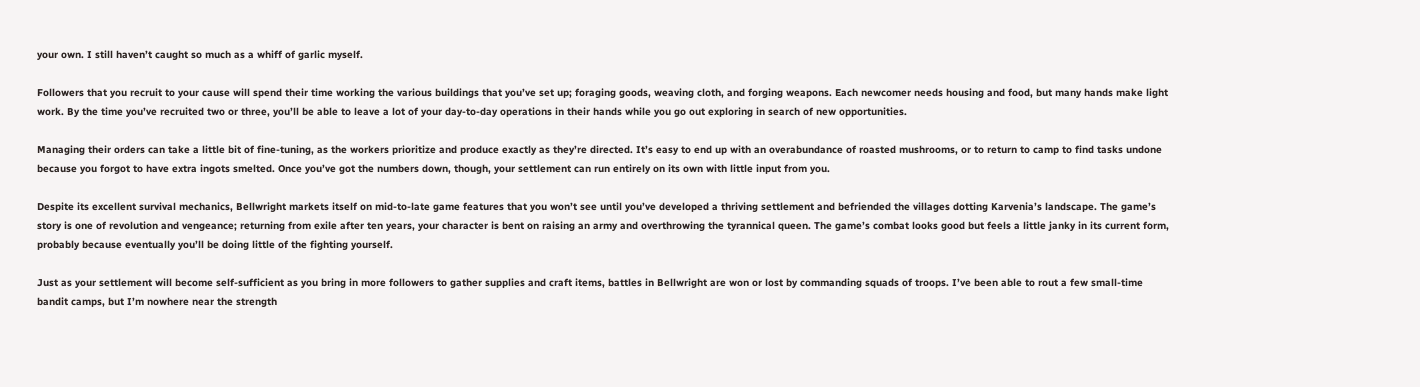your own. I still haven’t caught so much as a whiff of garlic myself.

Followers that you recruit to your cause will spend their time working the various buildings that you’ve set up; foraging goods, weaving cloth, and forging weapons. Each newcomer needs housing and food, but many hands make light work. By the time you’ve recruited two or three, you’ll be able to leave a lot of your day-to-day operations in their hands while you go out exploring in search of new opportunities.

Managing their orders can take a little bit of fine-tuning, as the workers prioritize and produce exactly as they’re directed. It’s easy to end up with an overabundance of roasted mushrooms, or to return to camp to find tasks undone because you forgot to have extra ingots smelted. Once you’ve got the numbers down, though, your settlement can run entirely on its own with little input from you.

Despite its excellent survival mechanics, Bellwright markets itself on mid-to-late game features that you won’t see until you’ve developed a thriving settlement and befriended the villages dotting Karvenia’s landscape. The game’s story is one of revolution and vengeance; returning from exile after ten years, your character is bent on raising an army and overthrowing the tyrannical queen. The game’s combat looks good but feels a little janky in its current form, probably because eventually you’ll be doing little of the fighting yourself.

Just as your settlement will become self-sufficient as you bring in more followers to gather supplies and craft items, battles in Bellwright are won or lost by commanding squads of troops. I’ve been able to rout a few small-time bandit camps, but I’m nowhere near the strength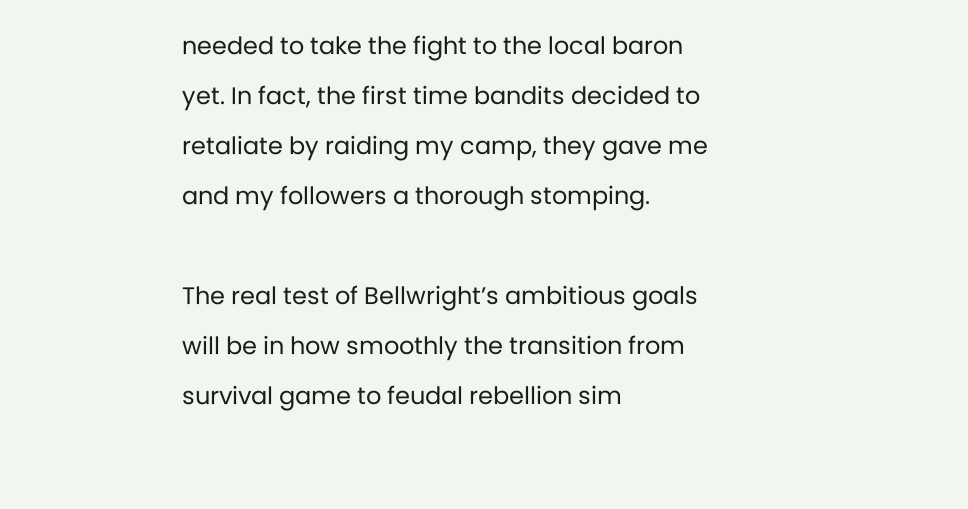needed to take the fight to the local baron yet. In fact, the first time bandits decided to retaliate by raiding my camp, they gave me and my followers a thorough stomping.

The real test of Bellwright’s ambitious goals will be in how smoothly the transition from survival game to feudal rebellion sim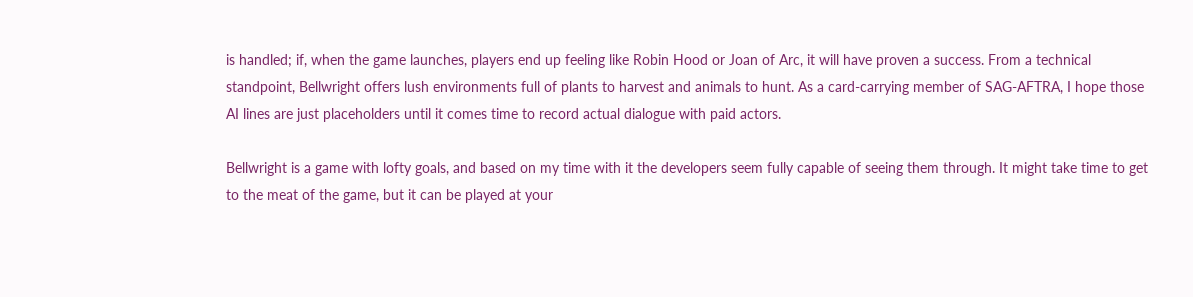is handled; if, when the game launches, players end up feeling like Robin Hood or Joan of Arc, it will have proven a success. From a technical standpoint, Bellwright offers lush environments full of plants to harvest and animals to hunt. As a card-carrying member of SAG-AFTRA, I hope those AI lines are just placeholders until it comes time to record actual dialogue with paid actors.

Bellwright is a game with lofty goals, and based on my time with it the developers seem fully capable of seeing them through. It might take time to get to the meat of the game, but it can be played at your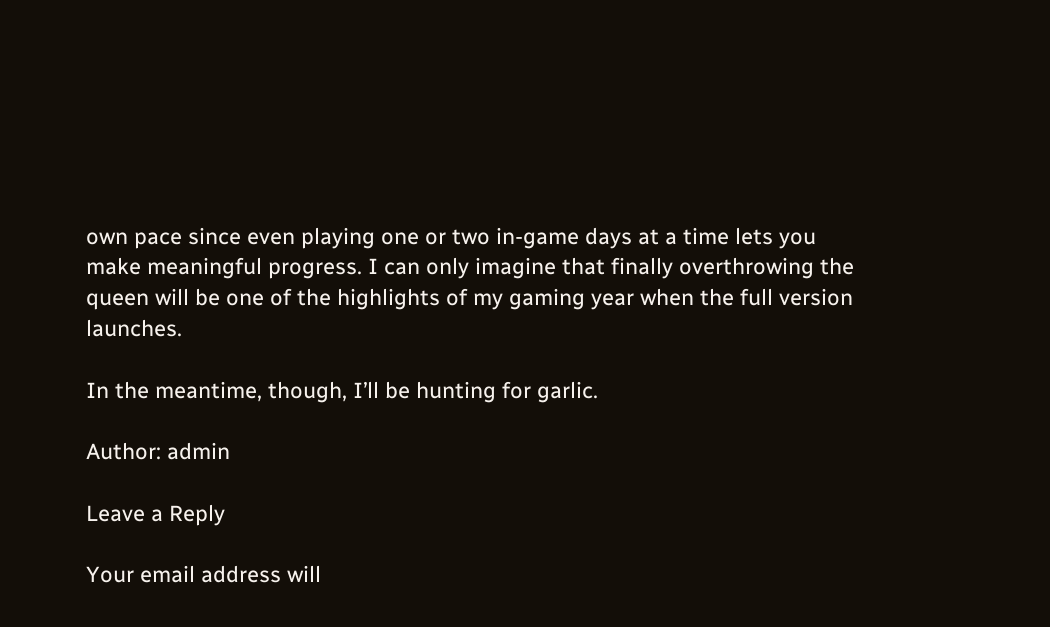own pace since even playing one or two in-game days at a time lets you make meaningful progress. I can only imagine that finally overthrowing the queen will be one of the highlights of my gaming year when the full version launches.

In the meantime, though, I’ll be hunting for garlic.

Author: admin

Leave a Reply

Your email address will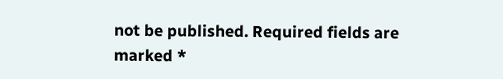not be published. Required fields are marked *